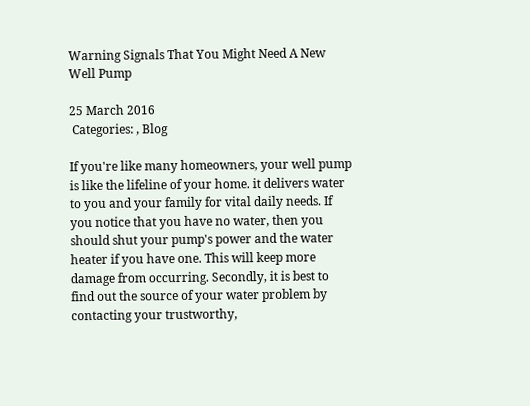Warning Signals That You Might Need A New Well Pump

25 March 2016
 Categories: , Blog

If you're like many homeowners, your well pump is like the lifeline of your home. it delivers water to you and your family for vital daily needs. If you notice that you have no water, then you should shut your pump's power and the water heater if you have one. This will keep more damage from occurring. Secondly, it is best to find out the source of your water problem by contacting your trustworthy,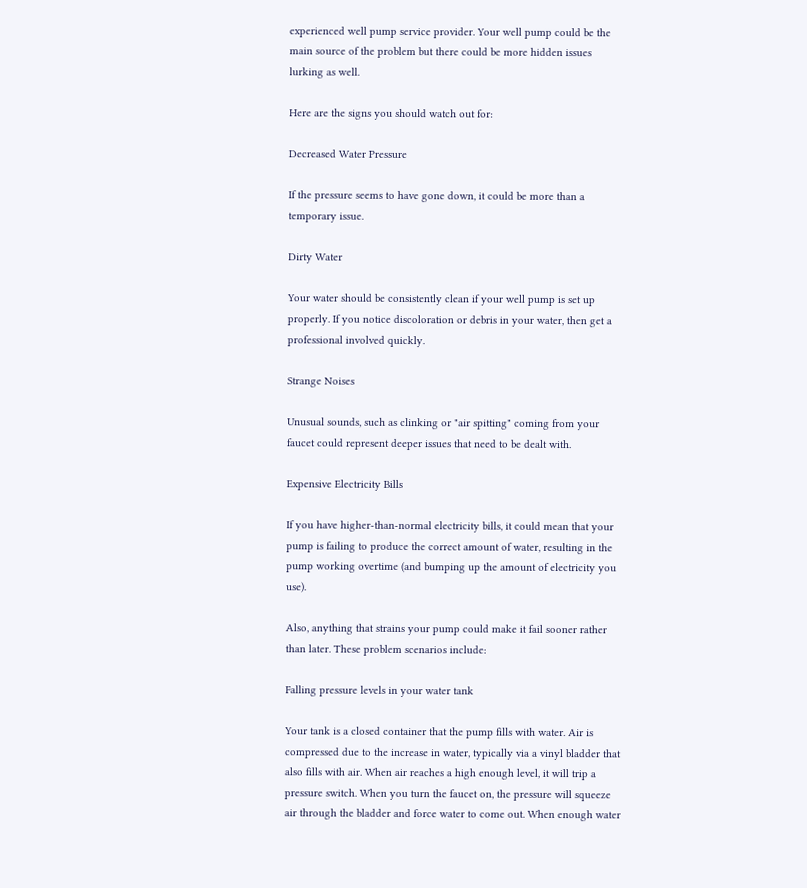experienced well pump service provider. Your well pump could be the main source of the problem but there could be more hidden issues lurking as well.

Here are the signs you should watch out for:

Decreased Water Pressure

If the pressure seems to have gone down, it could be more than a temporary issue.

Dirty Water

Your water should be consistently clean if your well pump is set up properly. If you notice discoloration or debris in your water, then get a professional involved quickly.

Strange Noises

Unusual sounds, such as clinking or "air spitting" coming from your faucet could represent deeper issues that need to be dealt with.

Expensive Electricity Bills

If you have higher-than-normal electricity bills, it could mean that your pump is failing to produce the correct amount of water, resulting in the pump working overtime (and bumping up the amount of electricity you use).

Also, anything that strains your pump could make it fail sooner rather than later. These problem scenarios include:

Falling pressure levels in your water tank

Your tank is a closed container that the pump fills with water. Air is compressed due to the increase in water, typically via a vinyl bladder that also fills with air. When air reaches a high enough level, it will trip a pressure switch. When you turn the faucet on, the pressure will squeeze air through the bladder and force water to come out. When enough water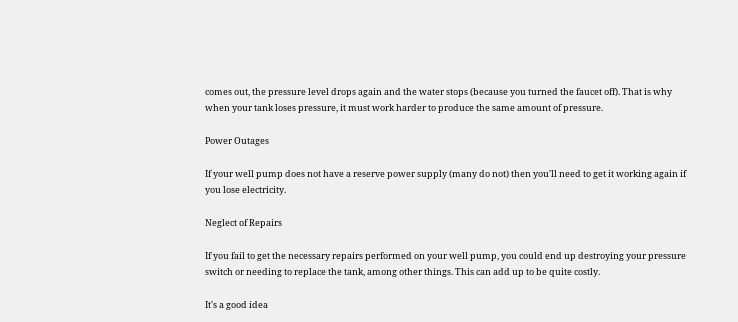comes out, the pressure level drops again and the water stops (because you turned the faucet off). That is why when your tank loses pressure, it must work harder to produce the same amount of pressure.

Power Outages

If your well pump does not have a reserve power supply (many do not) then you'll need to get it working again if you lose electricity.

Neglect of Repairs

If you fail to get the necessary repairs performed on your well pump, you could end up destroying your pressure switch or needing to replace the tank, among other things. This can add up to be quite costly.

It's a good idea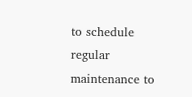to schedule regular maintenance to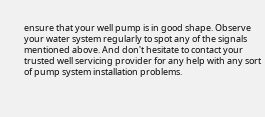ensure that your well pump is in good shape. Observe your water system regularly to spot any of the signals mentioned above. And don't hesitate to contact your trusted well servicing provider for any help with any sort of pump system installation problems.